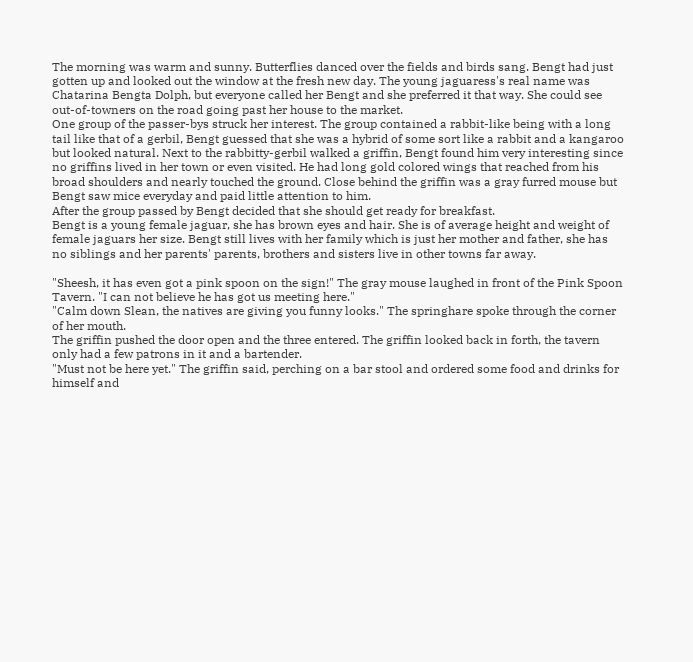The morning was warm and sunny. Butterflies danced over the fields and birds sang. Bengt had just gotten up and looked out the window at the fresh new day. The young jaguaress's real name was Chatarina Bengta Dolph, but everyone called her Bengt and she preferred it that way. She could see out-of-towners on the road going past her house to the market.
One group of the passer-bys struck her interest. The group contained a rabbit-like being with a long tail like that of a gerbil, Bengt guessed that she was a hybrid of some sort like a rabbit and a kangaroo but looked natural. Next to the rabbitty-gerbil walked a griffin, Bengt found him very interesting since no griffins lived in her town or even visited. He had long gold colored wings that reached from his broad shoulders and nearly touched the ground. Close behind the griffin was a gray furred mouse but Bengt saw mice everyday and paid little attention to him.
After the group passed by Bengt decided that she should get ready for breakfast.
Bengt is a young female jaguar, she has brown eyes and hair. She is of average height and weight of female jaguars her size. Bengt still lives with her family which is just her mother and father, she has no siblings and her parents' parents, brothers and sisters live in other towns far away.

"Sheesh, it has even got a pink spoon on the sign!" The gray mouse laughed in front of the Pink Spoon Tavern. "I can not believe he has got us meeting here."
"Calm down Slean, the natives are giving you funny looks." The springhare spoke through the corner of her mouth.
The griffin pushed the door open and the three entered. The griffin looked back in forth, the tavern only had a few patrons in it and a bartender.
"Must not be here yet." The griffin said, perching on a bar stool and ordered some food and drinks for himself and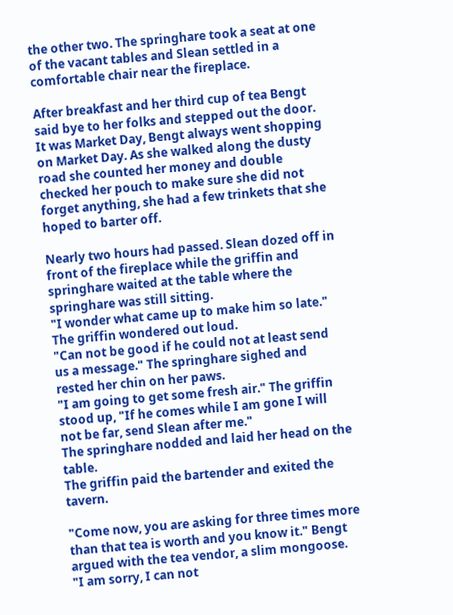the other two. The springhare took a seat at one of the vacant tables and Slean settled in a comfortable chair near the fireplace.

After breakfast and her third cup of tea Bengt said bye to her folks and stepped out the door. It was Market Day, Bengt always went shopping on Market Day. As she walked along the dusty road she counted her money and double checked her pouch to make sure she did not forget anything, she had a few trinkets that she hoped to barter off.

Nearly two hours had passed. Slean dozed off in front of the fireplace while the griffin and springhare waited at the table where the springhare was still sitting.
"I wonder what came up to make him so late." The griffin wondered out loud.
"Can not be good if he could not at least send us a message." The springhare sighed and rested her chin on her paws.
"I am going to get some fresh air." The griffin stood up, "If he comes while I am gone I will not be far, send Slean after me."
The springhare nodded and laid her head on the table.
The griffin paid the bartender and exited the tavern.

"Come now, you are asking for three times more than that tea is worth and you know it." Bengt argued with the tea vendor, a slim mongoose.
"I am sorry, I can not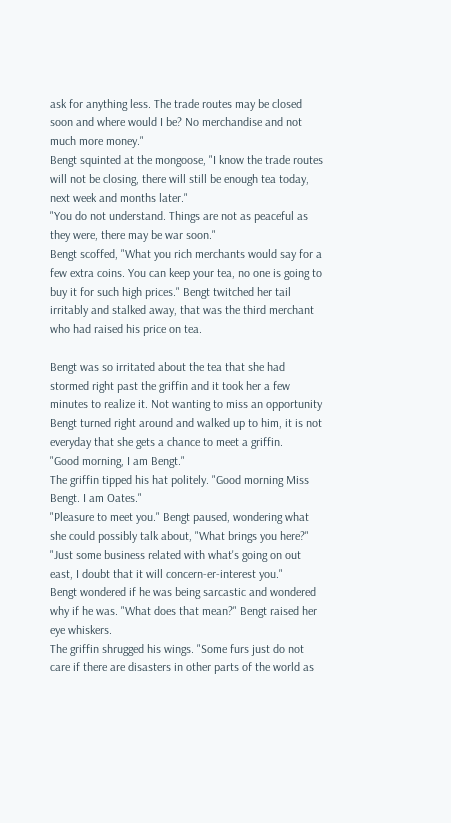ask for anything less. The trade routes may be closed soon and where would I be? No merchandise and not much more money."
Bengt squinted at the mongoose, "I know the trade routes will not be closing, there will still be enough tea today, next week and months later."
"You do not understand. Things are not as peaceful as they were, there may be war soon."
Bengt scoffed, "What you rich merchants would say for a few extra coins. You can keep your tea, no one is going to buy it for such high prices." Bengt twitched her tail irritably and stalked away, that was the third merchant who had raised his price on tea.

Bengt was so irritated about the tea that she had stormed right past the griffin and it took her a few minutes to realize it. Not wanting to miss an opportunity Bengt turned right around and walked up to him, it is not everyday that she gets a chance to meet a griffin.
"Good morning, I am Bengt."
The griffin tipped his hat politely. "Good morning Miss Bengt. I am Oates."
"Pleasure to meet you." Bengt paused, wondering what she could possibly talk about, "What brings you here?"
"Just some business related with what's going on out east, I doubt that it will concern-er-interest you."
Bengt wondered if he was being sarcastic and wondered why if he was. "What does that mean?" Bengt raised her eye whiskers.
The griffin shrugged his wings. "Some furs just do not care if there are disasters in other parts of the world as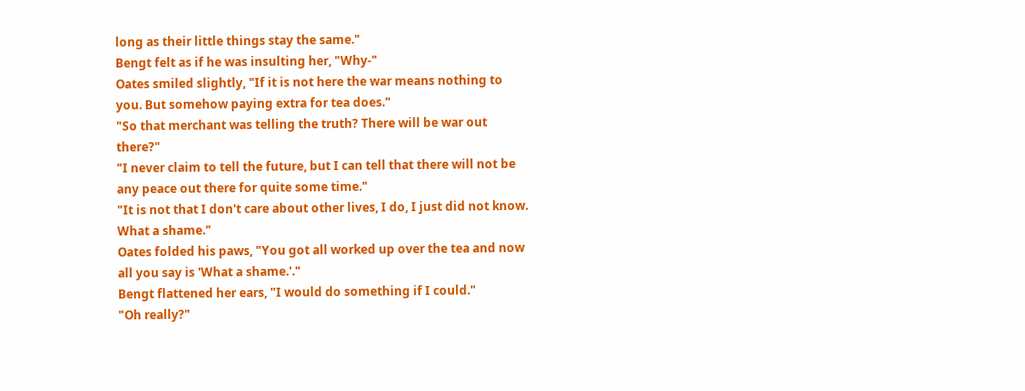long as their little things stay the same."
Bengt felt as if he was insulting her, "Why-"
Oates smiled slightly, "If it is not here the war means nothing to you. But somehow paying extra for tea does."
"So that merchant was telling the truth? There will be war out there?"
"I never claim to tell the future, but I can tell that there will not be any peace out there for quite some time."
"It is not that I don't care about other lives, I do, I just did not know. What a shame."
Oates folded his paws, "You got all worked up over the tea and now all you say is 'What a shame.'."
Bengt flattened her ears, "I would do something if I could."
"Oh really?"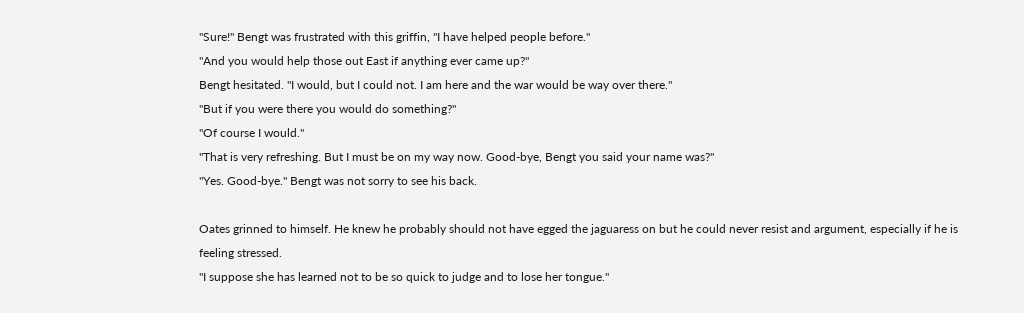"Sure!" Bengt was frustrated with this griffin, "I have helped people before."
"And you would help those out East if anything ever came up?"
Bengt hesitated. "I would, but I could not. I am here and the war would be way over there."
"But if you were there you would do something?"
"Of course I would."
"That is very refreshing. But I must be on my way now. Good-bye, Bengt you said your name was?"
"Yes. Good-bye." Bengt was not sorry to see his back.

Oates grinned to himself. He knew he probably should not have egged the jaguaress on but he could never resist and argument, especially if he is feeling stressed.
"I suppose she has learned not to be so quick to judge and to lose her tongue."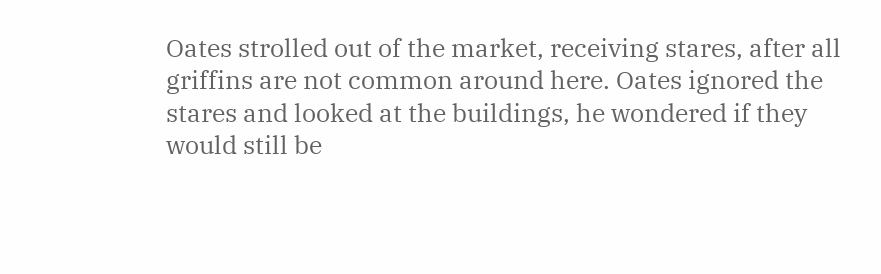Oates strolled out of the market, receiving stares, after all griffins are not common around here. Oates ignored the stares and looked at the buildings, he wondered if they would still be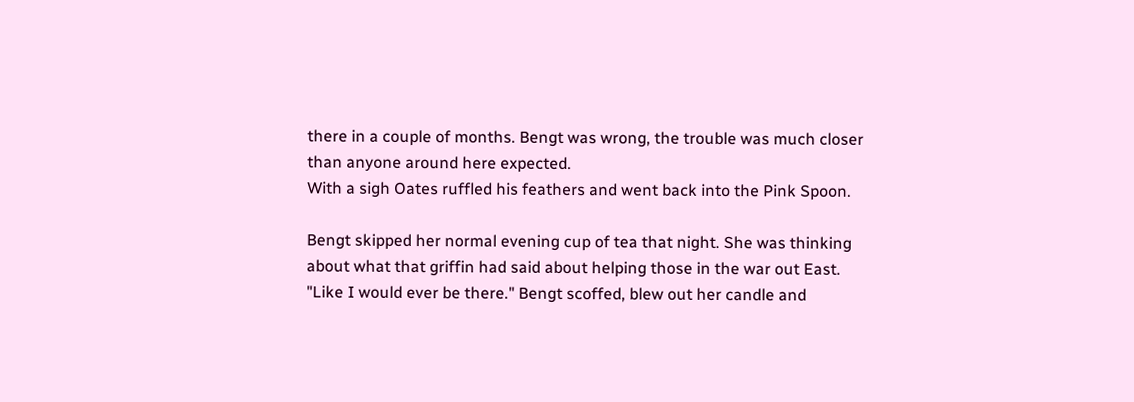there in a couple of months. Bengt was wrong, the trouble was much closer than anyone around here expected.
With a sigh Oates ruffled his feathers and went back into the Pink Spoon.

Bengt skipped her normal evening cup of tea that night. She was thinking about what that griffin had said about helping those in the war out East.
"Like I would ever be there." Bengt scoffed, blew out her candle and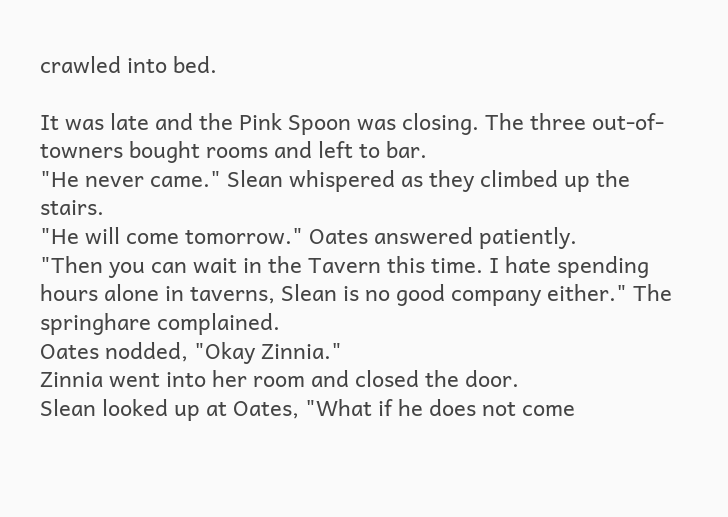crawled into bed.

It was late and the Pink Spoon was closing. The three out-of-towners bought rooms and left to bar.
"He never came." Slean whispered as they climbed up the stairs.
"He will come tomorrow." Oates answered patiently.
"Then you can wait in the Tavern this time. I hate spending hours alone in taverns, Slean is no good company either." The springhare complained.
Oates nodded, "Okay Zinnia."
Zinnia went into her room and closed the door.
Slean looked up at Oates, "What if he does not come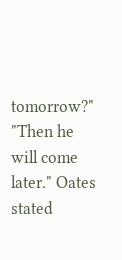tomorrow?"
"Then he will come later." Oates stated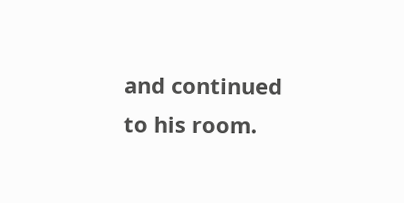and continued to his room.